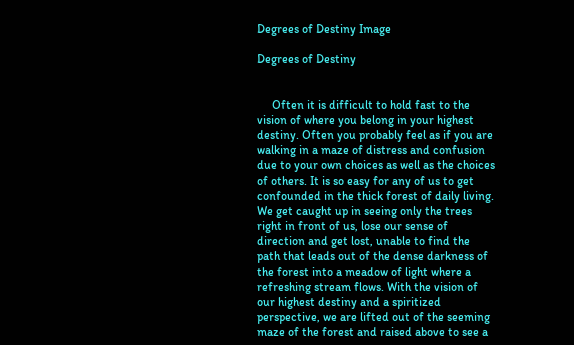Degrees of Destiny Image

Degrees of Destiny


     Often it is difficult to hold fast to the vision of where you belong in your highest destiny. Often you probably feel as if you are walking in a maze of distress and confusion due to your own choices as well as the choices of others. It is so easy for any of us to get confounded in the thick forest of daily living. We get caught up in seeing only the trees right in front of us, lose our sense of direction and get lost, unable to find the path that leads out of the dense darkness of the forest into a meadow of light where a refreshing stream flows. With the vision of our highest destiny and a spiritized perspective, we are lifted out of the seeming maze of the forest and raised above to see a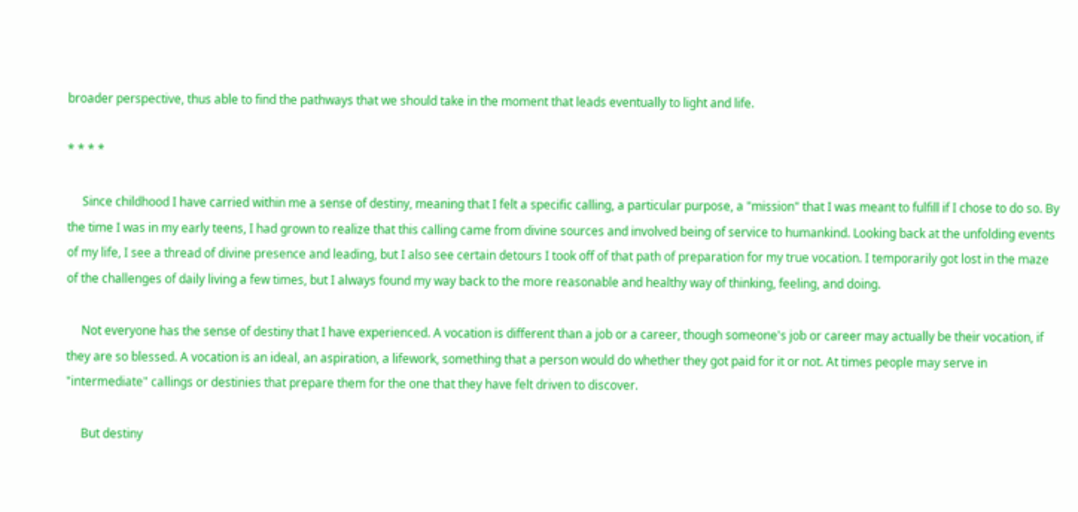broader perspective, thus able to find the pathways that we should take in the moment that leads eventually to light and life.

* * * *

     Since childhood I have carried within me a sense of destiny, meaning that I felt a specific calling, a particular purpose, a "mission" that I was meant to fulfill if I chose to do so. By the time I was in my early teens, I had grown to realize that this calling came from divine sources and involved being of service to humankind. Looking back at the unfolding events of my life, I see a thread of divine presence and leading, but I also see certain detours I took off of that path of preparation for my true vocation. I temporarily got lost in the maze of the challenges of daily living a few times, but I always found my way back to the more reasonable and healthy way of thinking, feeling, and doing.

     Not everyone has the sense of destiny that I have experienced. A vocation is different than a job or a career, though someone's job or career may actually be their vocation, if they are so blessed. A vocation is an ideal, an aspiration, a lifework, something that a person would do whether they got paid for it or not. At times people may serve in "intermediate" callings or destinies that prepare them for the one that they have felt driven to discover.

     But destiny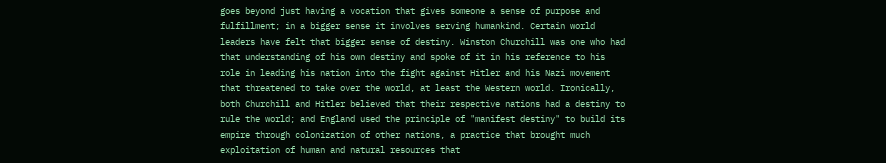goes beyond just having a vocation that gives someone a sense of purpose and fulfillment; in a bigger sense it involves serving humankind. Certain world leaders have felt that bigger sense of destiny. Winston Churchill was one who had that understanding of his own destiny and spoke of it in his reference to his role in leading his nation into the fight against Hitler and his Nazi movement that threatened to take over the world, at least the Western world. Ironically, both Churchill and Hitler believed that their respective nations had a destiny to rule the world; and England used the principle of "manifest destiny" to build its empire through colonization of other nations, a practice that brought much exploitation of human and natural resources that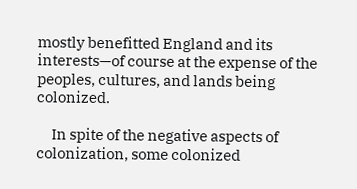mostly benefitted England and its interests—of course at the expense of the peoples, cultures, and lands being colonized.

     In spite of the negative aspects of colonization, some colonized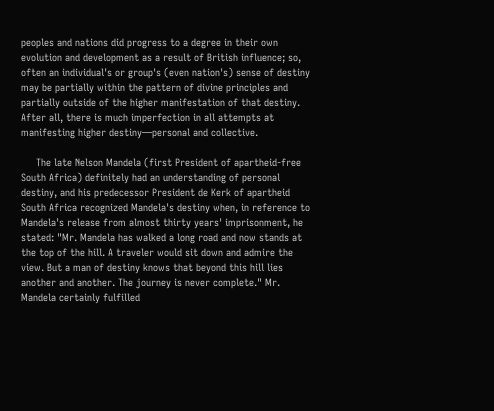peoples and nations did progress to a degree in their own evolution and development as a result of British influence; so, often an individual's or group's (even nation's) sense of destiny may be partially within the pattern of divine principles and partially outside of the higher manifestation of that destiny. After all, there is much imperfection in all attempts at manifesting higher destiny—personal and collective.

     The late Nelson Mandela (first President of apartheid-free South Africa) definitely had an understanding of personal destiny, and his predecessor President de Kerk of apartheid South Africa recognized Mandela's destiny when, in reference to Mandela's release from almost thirty years' imprisonment, he stated: "Mr. Mandela has walked a long road and now stands at the top of the hill. A traveler would sit down and admire the view. But a man of destiny knows that beyond this hill lies another and another. The journey is never complete." Mr. Mandela certainly fulfilled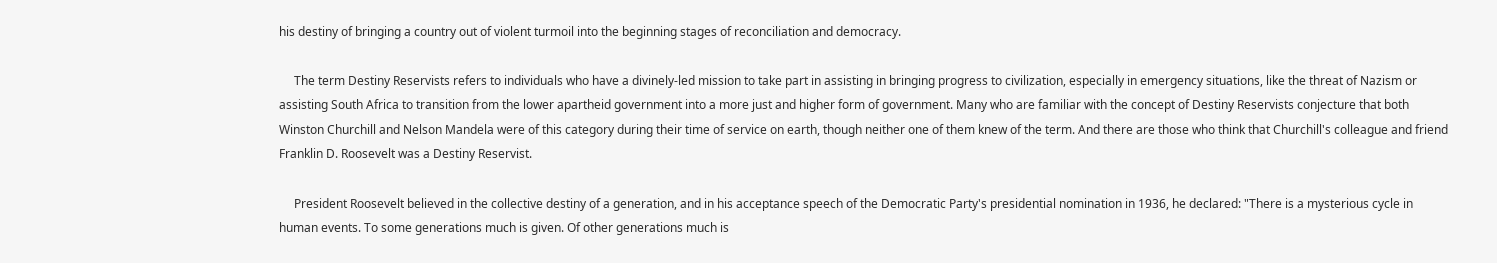his destiny of bringing a country out of violent turmoil into the beginning stages of reconciliation and democracy.

     The term Destiny Reservists refers to individuals who have a divinely-led mission to take part in assisting in bringing progress to civilization, especially in emergency situations, like the threat of Nazism or assisting South Africa to transition from the lower apartheid government into a more just and higher form of government. Many who are familiar with the concept of Destiny Reservists conjecture that both Winston Churchill and Nelson Mandela were of this category during their time of service on earth, though neither one of them knew of the term. And there are those who think that Churchill's colleague and friend Franklin D. Roosevelt was a Destiny Reservist.

     President Roosevelt believed in the collective destiny of a generation, and in his acceptance speech of the Democratic Party's presidential nomination in 1936, he declared: "There is a mysterious cycle in human events. To some generations much is given. Of other generations much is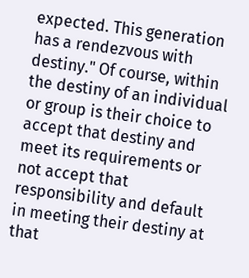expected. This generation has a rendezvous with destiny." Of course, within the destiny of an individual or group is their choice to accept that destiny and meet its requirements or not accept that responsibility and default in meeting their destiny at that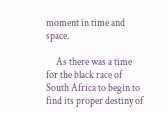moment in time and space.

     As there was a time for the black race of South Africa to begin to find its proper destiny of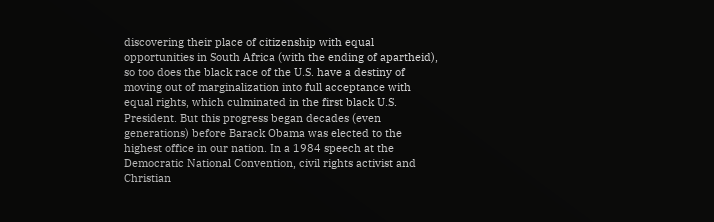discovering their place of citizenship with equal opportunities in South Africa (with the ending of apartheid), so too does the black race of the U.S. have a destiny of moving out of marginalization into full acceptance with equal rights, which culminated in the first black U.S. President. But this progress began decades (even generations) before Barack Obama was elected to the highest office in our nation. In a 1984 speech at the Democratic National Convention, civil rights activist and Christian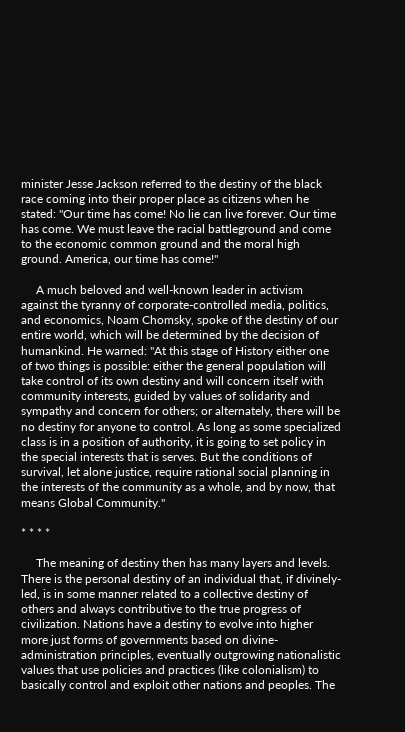minister Jesse Jackson referred to the destiny of the black race coming into their proper place as citizens when he stated: "Our time has come! No lie can live forever. Our time has come. We must leave the racial battleground and come to the economic common ground and the moral high ground. America, our time has come!"

     A much beloved and well-known leader in activism against the tyranny of corporate-controlled media, politics, and economics, Noam Chomsky, spoke of the destiny of our entire world, which will be determined by the decision of humankind. He warned: "At this stage of History either one of two things is possible: either the general population will take control of its own destiny and will concern itself with community interests, guided by values of solidarity and sympathy and concern for others; or alternately, there will be no destiny for anyone to control. As long as some specialized class is in a position of authority, it is going to set policy in the special interests that is serves. But the conditions of survival, let alone justice, require rational social planning in the interests of the community as a whole, and by now, that means Global Community."

* * * *

     The meaning of destiny then has many layers and levels. There is the personal destiny of an individual that, if divinely-led, is in some manner related to a collective destiny of others and always contributive to the true progress of civilization. Nations have a destiny to evolve into higher more just forms of governments based on divine-administration principles, eventually outgrowing nationalistic values that use policies and practices (like colonialism) to basically control and exploit other nations and peoples. The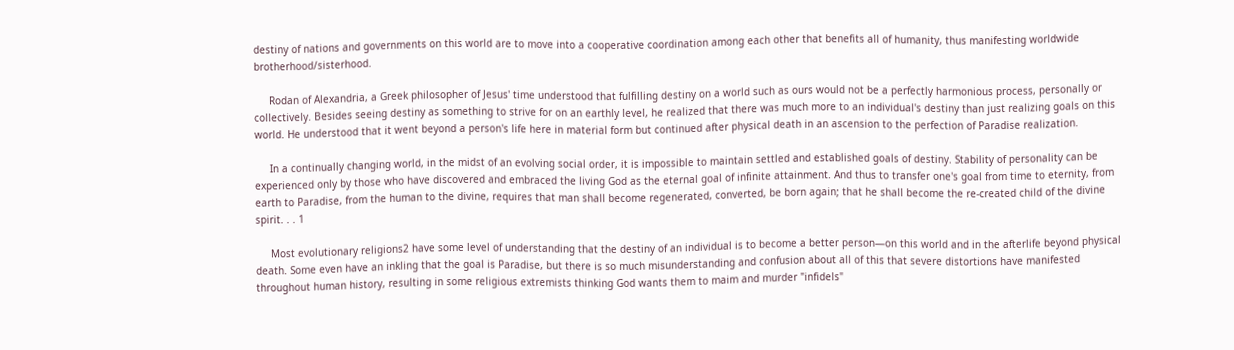destiny of nations and governments on this world are to move into a cooperative coordination among each other that benefits all of humanity, thus manifesting worldwide brotherhood/sisterhood.

     Rodan of Alexandria, a Greek philosopher of Jesus' time understood that fulfilling destiny on a world such as ours would not be a perfectly harmonious process, personally or collectively. Besides seeing destiny as something to strive for on an earthly level, he realized that there was much more to an individual's destiny than just realizing goals on this world. He understood that it went beyond a person's life here in material form but continued after physical death in an ascension to the perfection of Paradise realization.

     In a continually changing world, in the midst of an evolving social order, it is impossible to maintain settled and established goals of destiny. Stability of personality can be experienced only by those who have discovered and embraced the living God as the eternal goal of infinite attainment. And thus to transfer one's goal from time to eternity, from earth to Paradise, from the human to the divine, requires that man shall become regenerated, converted, be born again; that he shall become the re-created child of the divine spirit. . . 1

     Most evolutionary religions2 have some level of understanding that the destiny of an individual is to become a better person—on this world and in the afterlife beyond physical death. Some even have an inkling that the goal is Paradise, but there is so much misunderstanding and confusion about all of this that severe distortions have manifested throughout human history, resulting in some religious extremists thinking God wants them to maim and murder "infidels"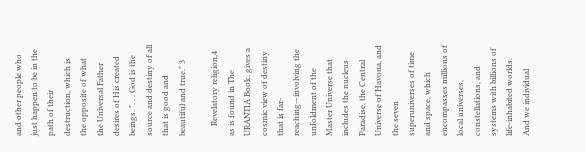and other people who just happen to be in the path of their destruction, which is the opposite of what the Universal Father desires of His created beings. ". . . God is the source and destiny of all that is good and beautiful and true." 3

     Revelatory religion,4 as is found in The URANTIA Book, gives a cosmic view of destiny that is far-reaching—involving the unfoldment of the Master Universe that includes the nucleus Paradise, the Central Universe of Havona, and the seven superuniverses of time and space, which encompasses millions of local universes, constellations, and systems with billions of life-inhabited worlds. And we individual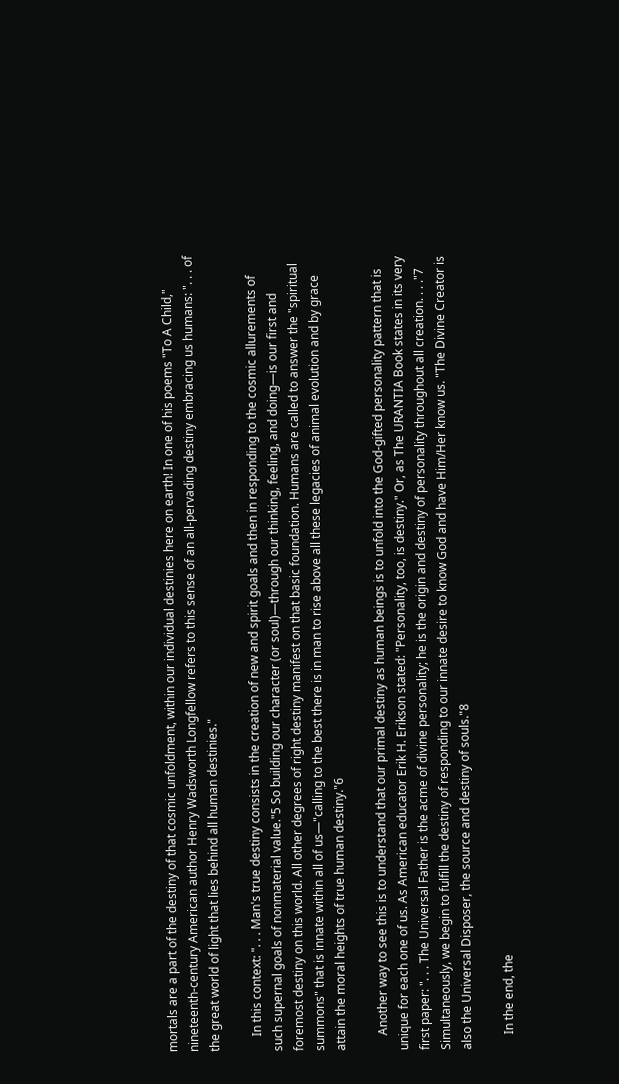mortals are a part of the destiny of that cosmic unfoldment, within our individual destinies here on earth! In one of his poems "To A Child," nineteenth-century American author Henry Wadsworth Longfellow refers to this sense of an all-pervading destiny embracing us humans: ". . . of the great world of light that lies behind all human destinies."

     In this context: ". . . Man's true destiny consists in the creation of new and spirit goals and then in responding to the cosmic allurements of such supernal goals of nonmaterial value."5 So building our character (or soul)—through our thinking, feeling, and doing—is our first and foremost destiny on this world. All other degrees of right destiny manifest on that basic foundation. Humans are called to answer the "spiritual summons" that is innate within all of us—"calling to the best there is in man to rise above all these legacies of animal evolution and by grace attain the moral heights of true human destiny."6

     Another way to see this is to understand that our primal destiny as human beings is to unfold into the God-gifted personality pattern that is unique for each one of us. As American educator Erik H. Erikson stated: "Personality, too, is destiny." Or, as The URANTIA Book states in its very first paper: ". . . The Universal Father is the acme of divine personality; he is the origin and destiny of personality throughout all creation. . . ."7 Simultaneously, we begin to fulfill the destiny of responding to our innate desire to know God and have Him/Her know us. "The Divine Creator is also the Universal Disposer, the source and destiny of souls."8

     In the end, the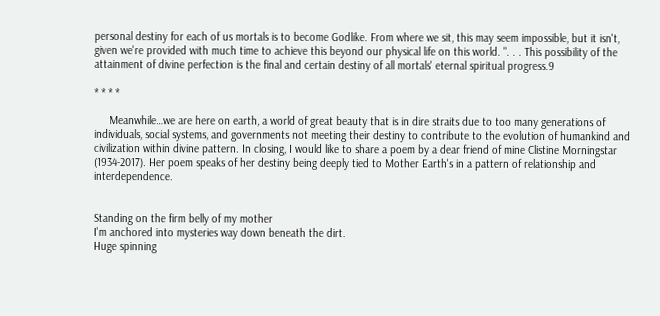personal destiny for each of us mortals is to become Godlike. From where we sit, this may seem impossible, but it isn't, given we're provided with much time to achieve this beyond our physical life on this world. ". . . This possibility of the attainment of divine perfection is the final and certain destiny of all mortals' eternal spiritual progress.9

* * * *

     Meanwhile…we are here on earth, a world of great beauty that is in dire straits due to too many generations of individuals, social systems, and governments not meeting their destiny to contribute to the evolution of humankind and civilization within divine pattern. In closing, I would like to share a poem by a dear friend of mine Clistine Morningstar (1934-2017). Her poem speaks of her destiny being deeply tied to Mother Earth's in a pattern of relationship and interdependence.


Standing on the firm belly of my mother
I'm anchored into mysteries way down beneath the dirt.
Huge spinning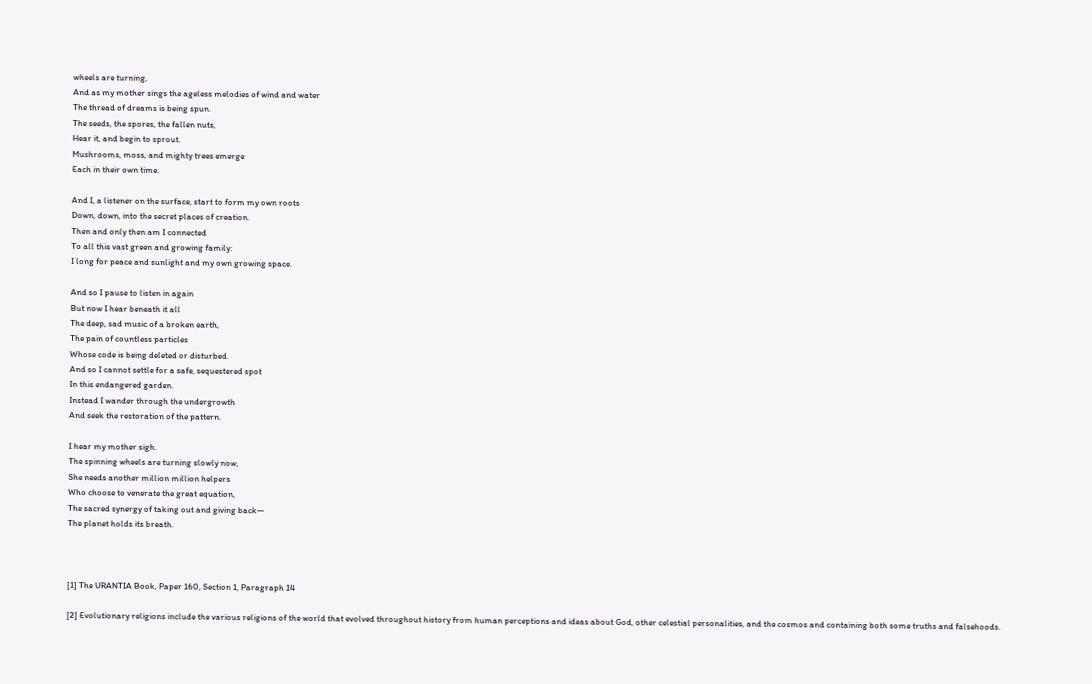wheels are turning,
And as my mother sings the ageless melodies of wind and water
The thread of dreams is being spun.
The seeds, the spores, the fallen nuts,
Hear it, and begin to sprout.
Mushrooms, moss, and mighty trees emerge
Each in their own time.

And I, a listener on the surface, start to form my own roots
Down, down, into the secret places of creation.
Then and only then am I connected
To all this vast green and growing family:
I long for peace and sunlight and my own growing space.

And so I pause to listen in again
But now I hear beneath it all
The deep, sad music of a broken earth,
The pain of countless particles
Whose code is being deleted or disturbed.
And so I cannot settle for a safe, sequestered spot
In this endangered garden.
Instead I wander through the undergrowth
And seek the restoration of the pattern.

I hear my mother sigh.
The spinning wheels are turning slowly now,
She needs another million million helpers
Who choose to venerate the great equation,
The sacred synergy of taking out and giving back—
The planet holds its breath.



[1] The URANTIA Book, Paper 160, Section 1, Paragraph 14

[2] Evolutionary religions include the various religions of the world that evolved throughout history from human perceptions and ideas about God, other celestial personalities, and the cosmos and containing both some truths and falsehoods.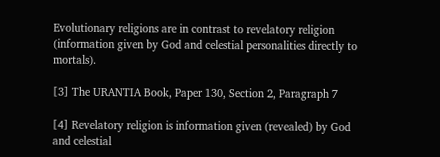Evolutionary religions are in contrast to revelatory religion (information given by God and celestial personalities directly to mortals).

[3] The URANTIA Book, Paper 130, Section 2, Paragraph 7

[4] Revelatory religion is information given (revealed) by God and celestial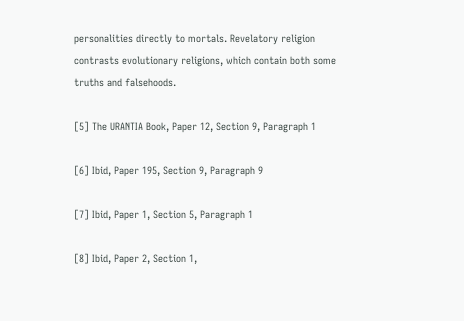personalities directly to mortals. Revelatory religion contrasts evolutionary religions, which contain both some truths and falsehoods.

[5] The URANTIA Book, Paper 12, Section 9, Paragraph 1

[6] Ibid, Paper 195, Section 9, Paragraph 9

[7] Ibid, Paper 1, Section 5, Paragraph 1

[8] Ibid, Paper 2, Section 1,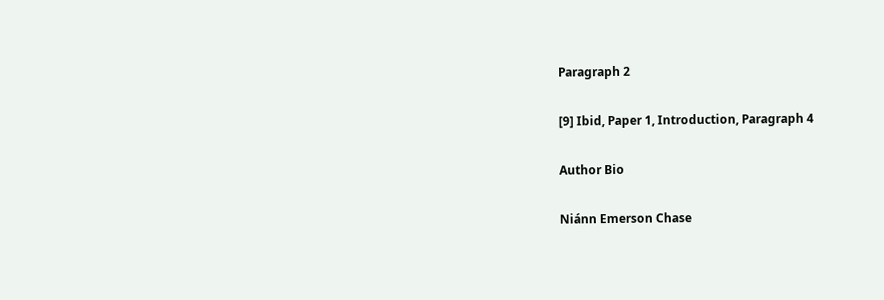Paragraph 2

[9] Ibid, Paper 1, Introduction, Paragraph 4

Author Bio

Niánn Emerson Chase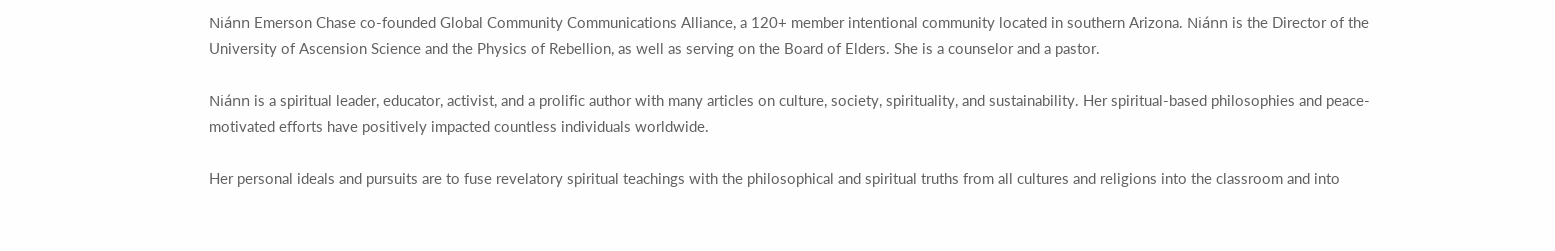Niánn Emerson Chase co-founded Global Community Communications Alliance, a 120+ member intentional community located in southern Arizona. Niánn is the Director of the University of Ascension Science and the Physics of Rebellion, as well as serving on the Board of Elders. She is a counselor and a pastor.

Niánn is a spiritual leader, educator, activist, and a prolific author with many articles on culture, society, spirituality, and sustainability. Her spiritual-based philosophies and peace-motivated efforts have positively impacted countless individuals worldwide.

Her personal ideals and pursuits are to fuse revelatory spiritual teachings with the philosophical and spiritual truths from all cultures and religions into the classroom and into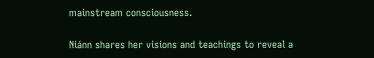mainstream consciousness.

Niánn shares her visions and teachings to reveal a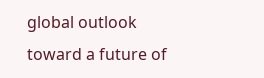global outlook toward a future of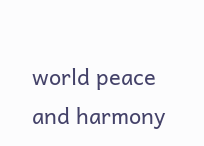world peace and harmony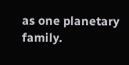as one planetary family.